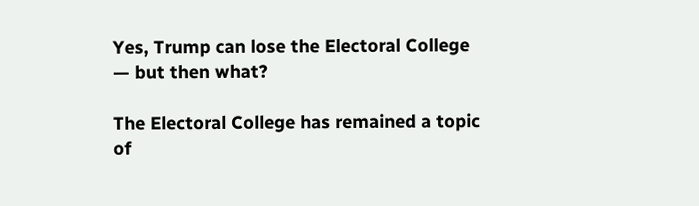Yes, Trump can lose the Electoral College — but then what?

The Electoral College has remained a topic of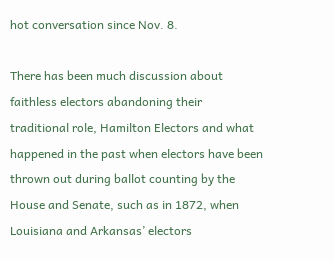hot conversation since Nov. 8.

There has been much discussion about faithless electors abandoning their traditional role, Hamilton Electors and what happened in the past when electors have been thrown out during ballot counting by the House and Senate, such as in 1872, when Louisiana and Arkansas’ electors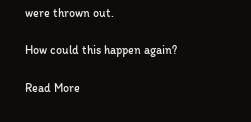were thrown out.

How could this happen again?

Read More